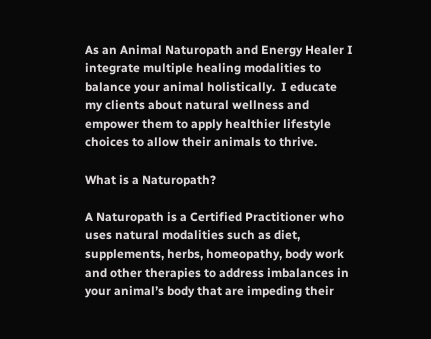As an Animal Naturopath and Energy Healer I integrate multiple healing modalities to balance your animal holistically.  I educate my clients about natural wellness and empower them to apply healthier lifestyle choices to allow their animals to thrive.

What is a Naturopath?

A Naturopath is a Certified Practitioner who uses natural modalities such as diet, supplements, herbs, homeopathy, body work and other therapies to address imbalances in your animal’s body that are impeding their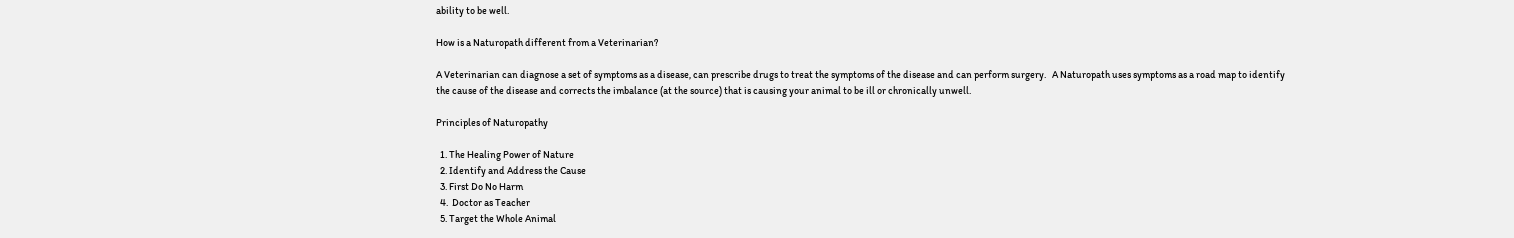ability to be well.

How is a Naturopath different from a Veterinarian?

A Veterinarian can diagnose a set of symptoms as a disease, can prescribe drugs to treat the symptoms of the disease and can perform surgery.   A Naturopath uses symptoms as a road map to identify the cause of the disease and corrects the imbalance (at the source) that is causing your animal to be ill or chronically unwell.

Principles of Naturopathy

  1. The Healing Power of Nature
  2. Identify and Address the Cause
  3. First Do No Harm
  4.  Doctor as Teacher
  5. Target the Whole Animal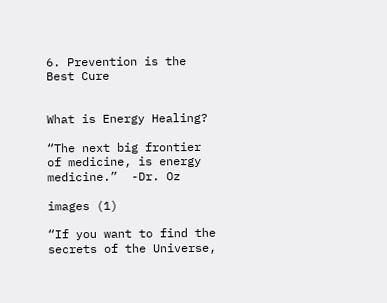6. Prevention is the Best Cure


What is Energy Healing?

“The next big frontier of medicine, is energy medicine.”  -Dr. Oz

images (1)

“If you want to find the secrets of the Universe,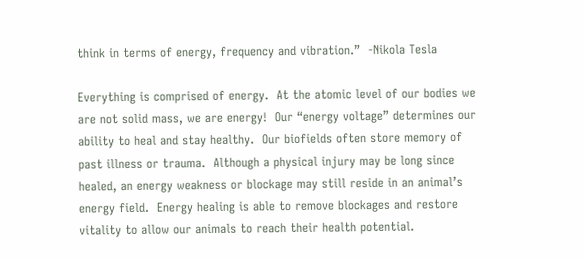think in terms of energy, frequency and vibration.”  -Nikola Tesla

Everything is comprised of energy.  At the atomic level of our bodies we are not solid mass, we are energy!  Our “energy voltage” determines our ability to heal and stay healthy.  Our biofields often store memory of past illness or trauma.  Although a physical injury may be long since healed, an energy weakness or blockage may still reside in an animal’s energy field.  Energy healing is able to remove blockages and restore vitality to allow our animals to reach their health potential.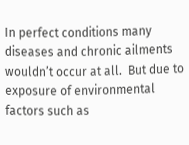In perfect conditions many diseases and chronic ailments wouldn’t occur at all.  But due to exposure of environmental factors such as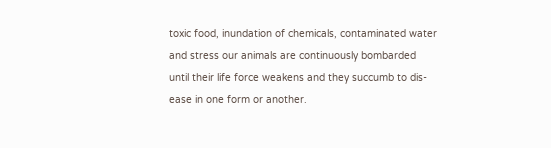toxic food, inundation of chemicals, contaminated water and stress our animals are continuously bombarded until their life force weakens and they succumb to dis-ease in one form or another.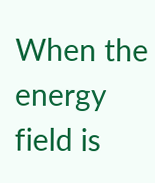When the energy field is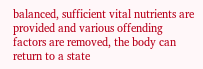balanced, sufficient vital nutrients are provided and various offending factors are removed, the body can return to a state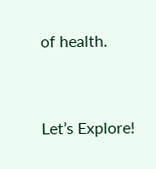of health.


Let’s Explore!